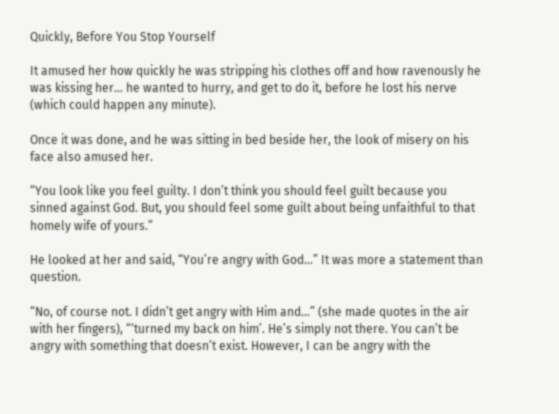Quickly, Before You Stop Yourself

It amused her how quickly he was stripping his clothes off and how ravenously he was kissing her… he wanted to hurry, and get to do it, before he lost his nerve (which could happen any minute).

Once it was done, and he was sitting in bed beside her, the look of misery on his face also amused her.

“You look like you feel guilty. I don’t think you should feel guilt because you sinned against God. But, you should feel some guilt about being unfaithful to that homely wife of yours.”

He looked at her and said, “You’re angry with God…” It was more a statement than question.

“No, of course not. I didn’t get angry with Him and…” (she made quotes in the air with her fingers), “‘turned my back on him’. He’s simply not there. You can’t be angry with something that doesn’t exist. However, I can be angry with the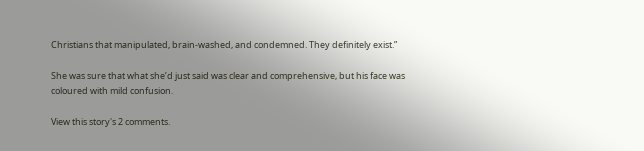Christians that manipulated, brain-washed, and condemned. They definitely exist.”

She was sure that what she’d just said was clear and comprehensive, but his face was coloured with mild confusion.

View this story's 2 comments.